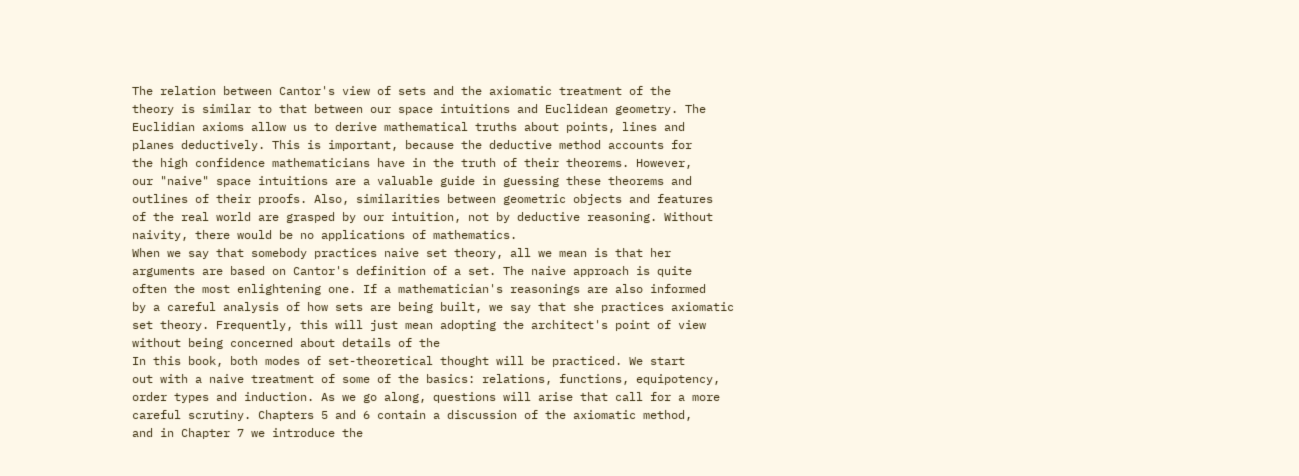The relation between Cantor's view of sets and the axiomatic treatment of the
theory is similar to that between our space intuitions and Euclidean geometry. The
Euclidian axioms allow us to derive mathematical truths about points, lines and
planes deductively. This is important, because the deductive method accounts for
the high confidence mathematicians have in the truth of their theorems. However,
our "naive" space intuitions are a valuable guide in guessing these theorems and
outlines of their proofs. Also, similarities between geometric objects and features
of the real world are grasped by our intuition, not by deductive reasoning. Without
naivity, there would be no applications of mathematics.
When we say that somebody practices naive set theory, all we mean is that her
arguments are based on Cantor's definition of a set. The naive approach is quite
often the most enlightening one. If a mathematician's reasonings are also informed
by a careful analysis of how sets are being built, we say that she practices axiomatic
set theory. Frequently, this will just mean adopting the architect's point of view
without being concerned about details of the
In this book, both modes of set-theoretical thought will be practiced. We start
out with a naive treatment of some of the basics: relations, functions, equipotency,
order types and induction. As we go along, questions will arise that call for a more
careful scrutiny. Chapters 5 and 6 contain a discussion of the axiomatic method,
and in Chapter 7 we introduce the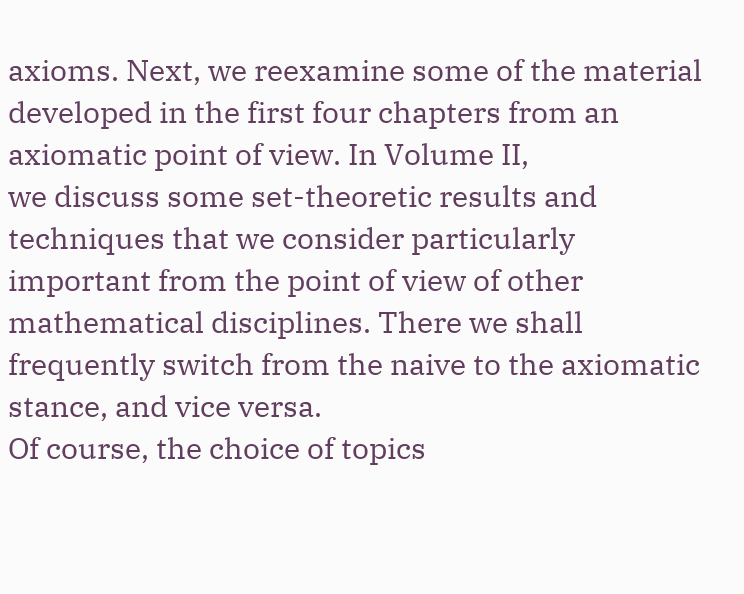axioms. Next, we reexamine some of the material
developed in the first four chapters from an axiomatic point of view. In Volume II,
we discuss some set-theoretic results and techniques that we consider particularly
important from the point of view of other mathematical disciplines. There we shall
frequently switch from the naive to the axiomatic stance, and vice versa.
Of course, the choice of topics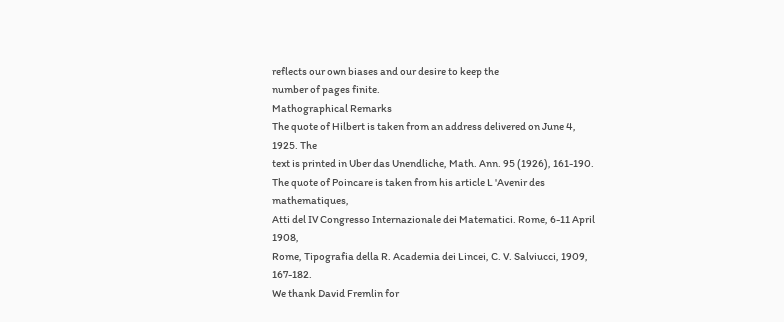reflects our own biases and our desire to keep the
number of pages finite.
Mathographical Remarks
The quote of Hilbert is taken from an address delivered on June 4, 1925. The
text is printed in Uber das Unendliche, Math. Ann. 95 (1926), 161-190.
The quote of Poincare is taken from his article L 'Avenir des mathematiques,
Atti del IV Congresso Internazionale dei Matematici. Rome, 6-11 April 1908,
Rome, Tipografia della R. Academia dei Lincei, C. V. Salviucci, 1909, 167-182.
We thank David Fremlin for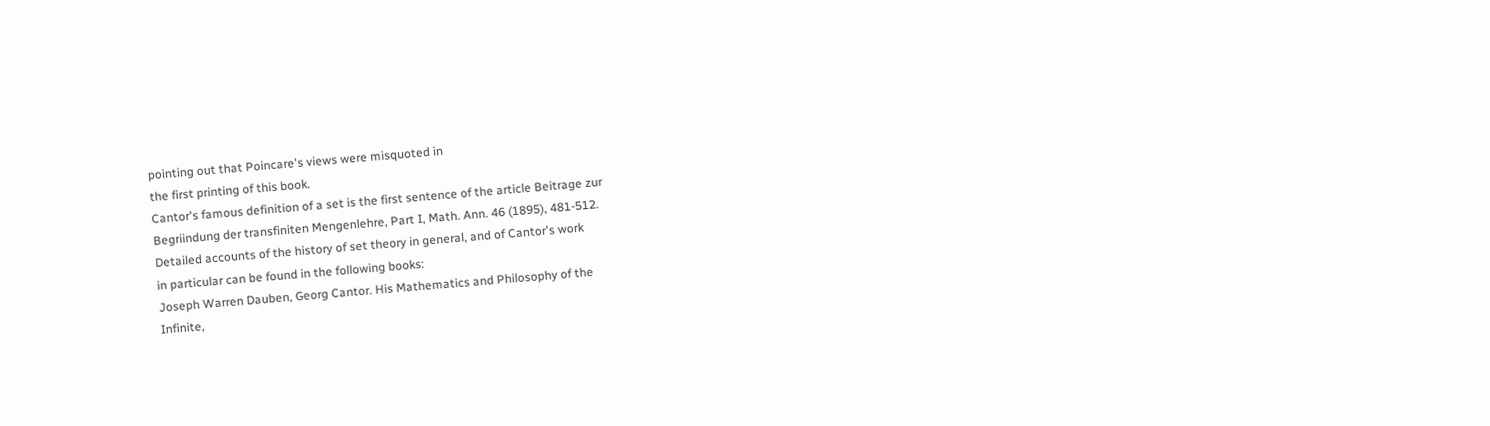pointing out that Poincare's views were misquoted in
the first printing of this book.
Cantor's famous definition of a set is the first sentence of the article Beitrage zur
Begriindung der transfiniten Mengenlehre, Part I, Math. Ann. 46 (1895), 481-512.
Detailed accounts of the history of set theory in general, and of Cantor's work
in particular can be found in the following books:
Joseph Warren Dauben, Georg Cantor. His Mathematics and Philosophy of the
Infinite,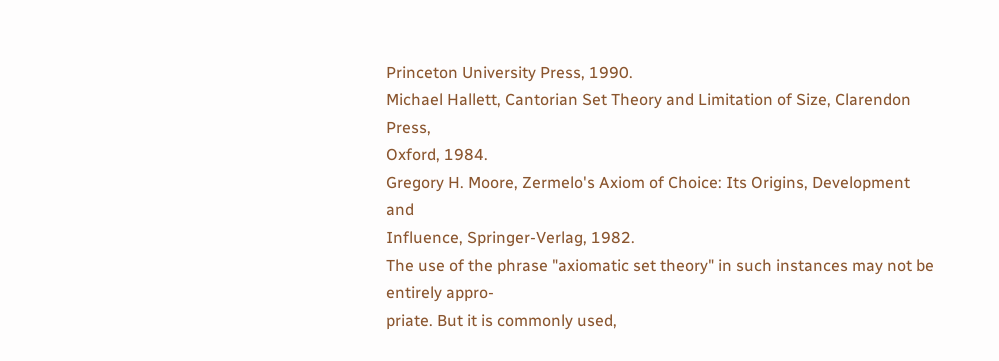Princeton University Press, 1990.
Michael Hallett, Cantorian Set Theory and Limitation of Size, Clarendon Press,
Oxford, 1984.
Gregory H. Moore, Zermelo's Axiom of Choice: Its Origins, Development and
Influence, Springer-Verlag, 1982.
The use of the phrase "axiomatic set theory" in such instances may not be entirely appro-
priate. But it is commonly used,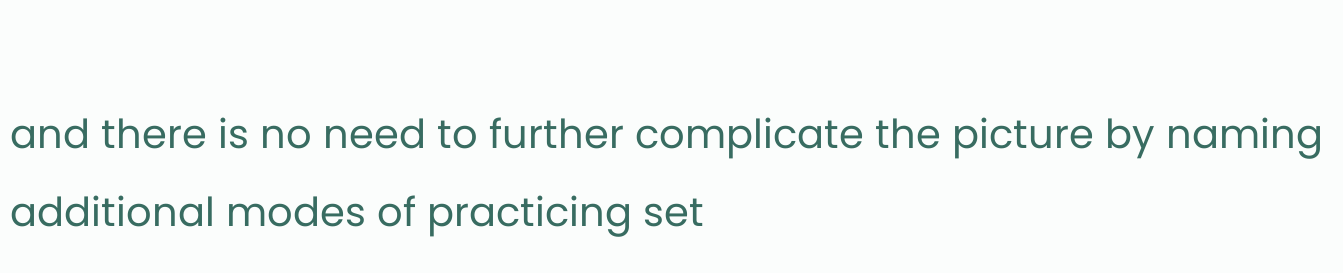and there is no need to further complicate the picture by naming
additional modes of practicing set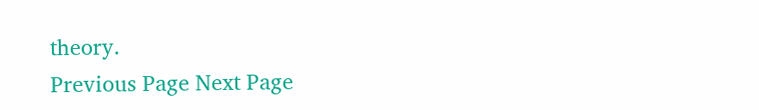theory.
Previous Page Next Page